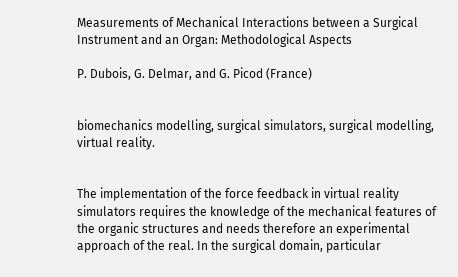Measurements of Mechanical Interactions between a Surgical Instrument and an Organ: Methodological Aspects

P. Dubois, G. Delmar, and G. Picod (France)


biomechanics modelling, surgical simulators, surgical modelling, virtual reality.


The implementation of the force feedback in virtual reality simulators requires the knowledge of the mechanical features of the organic structures and needs therefore an experimental approach of the real. In the surgical domain, particular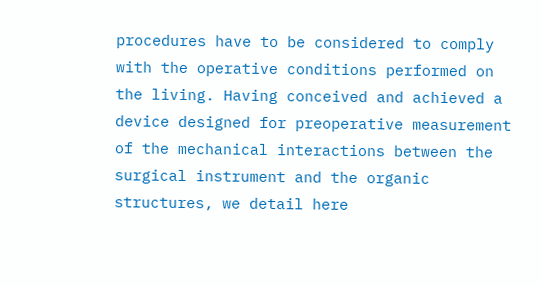procedures have to be considered to comply with the operative conditions performed on the living. Having conceived and achieved a device designed for preoperative measurement of the mechanical interactions between the surgical instrument and the organic structures, we detail here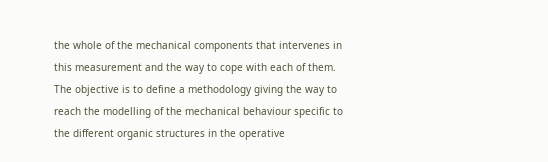the whole of the mechanical components that intervenes in this measurement and the way to cope with each of them. The objective is to define a methodology giving the way to reach the modelling of the mechanical behaviour specific to the different organic structures in the operative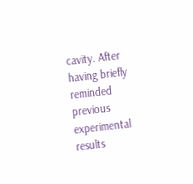cavity. After having briefly reminded previous experimental results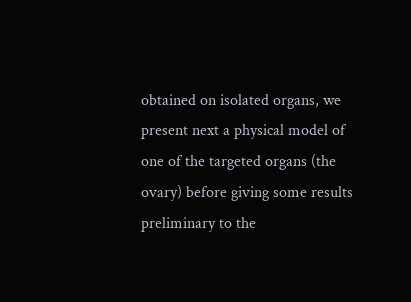obtained on isolated organs, we present next a physical model of one of the targeted organs (the ovary) before giving some results preliminary to the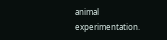animal experimentation.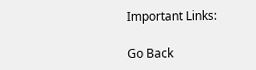Important Links:

Go Back